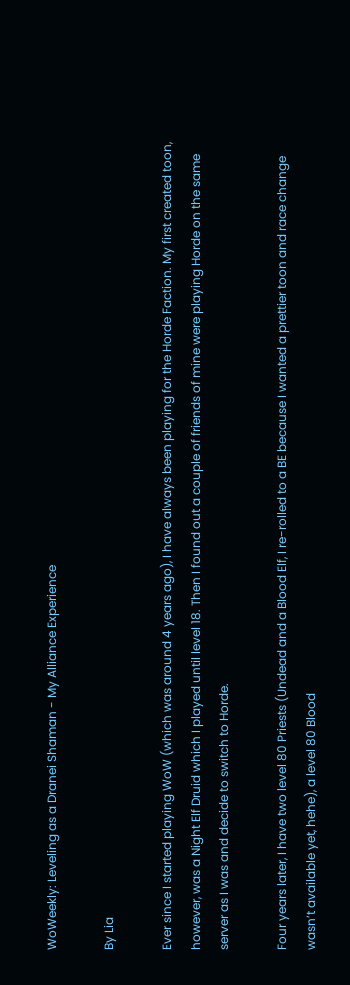WoWeekly: Leveling as a Dranei Shaman - My Alliance Experience

By Lia

Ever since I started playing WoW (which was around 4 years ago), I have always been playing for the Horde Faction. My first created toon, however, was a Night Elf Druid which I played until level 18. Then I found out a couple of friends of mine were playing Horde on the same server as I was and decide to switch to Horde.

Four years later, I have two level 80 Priests (Undead and a Blood Elf, I re-rolled to a BE because I wanted a prettier toon and race change wasn’t available yet, hehe), a level 80 Blood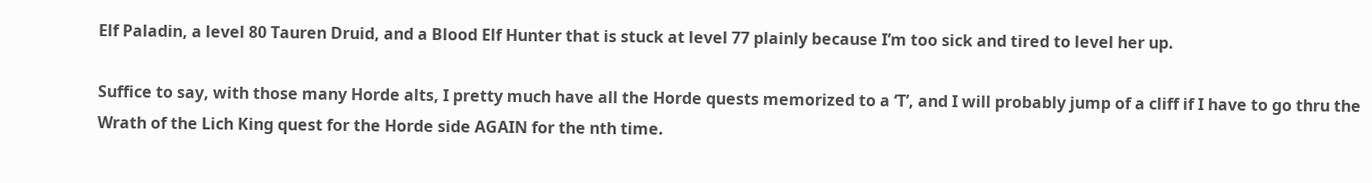Elf Paladin, a level 80 Tauren Druid, and a Blood Elf Hunter that is stuck at level 77 plainly because I’m too sick and tired to level her up.

Suffice to say, with those many Horde alts, I pretty much have all the Horde quests memorized to a ‘T’, and I will probably jump of a cliff if I have to go thru the Wrath of the Lich King quest for the Horde side AGAIN for the nth time.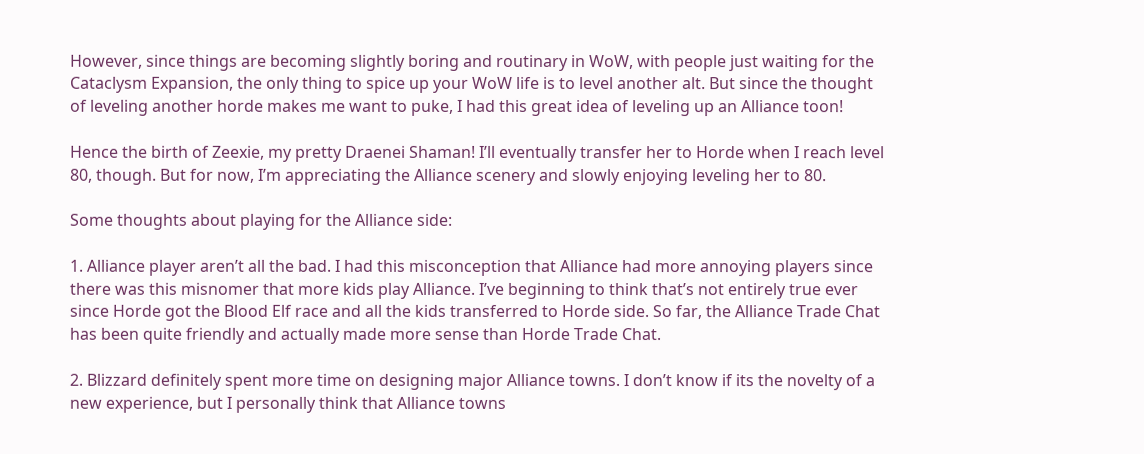However, since things are becoming slightly boring and routinary in WoW, with people just waiting for the Cataclysm Expansion, the only thing to spice up your WoW life is to level another alt. But since the thought of leveling another horde makes me want to puke, I had this great idea of leveling up an Alliance toon!

Hence the birth of Zeexie, my pretty Draenei Shaman! I’ll eventually transfer her to Horde when I reach level 80, though. But for now, I’m appreciating the Alliance scenery and slowly enjoying leveling her to 80.

Some thoughts about playing for the Alliance side:

1. Alliance player aren’t all the bad. I had this misconception that Alliance had more annoying players since there was this misnomer that more kids play Alliance. I’ve beginning to think that’s not entirely true ever since Horde got the Blood Elf race and all the kids transferred to Horde side. So far, the Alliance Trade Chat has been quite friendly and actually made more sense than Horde Trade Chat.

2. Blizzard definitely spent more time on designing major Alliance towns. I don’t know if its the novelty of a new experience, but I personally think that Alliance towns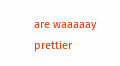are waaaaay prettier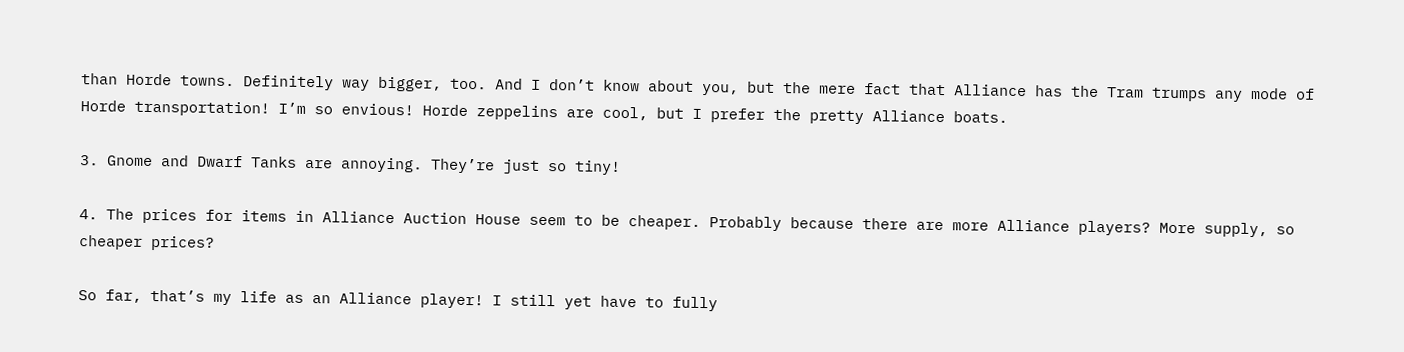than Horde towns. Definitely way bigger, too. And I don’t know about you, but the mere fact that Alliance has the Tram trumps any mode of Horde transportation! I’m so envious! Horde zeppelins are cool, but I prefer the pretty Alliance boats.

3. Gnome and Dwarf Tanks are annoying. They’re just so tiny!

4. The prices for items in Alliance Auction House seem to be cheaper. Probably because there are more Alliance players? More supply, so cheaper prices?

So far, that’s my life as an Alliance player! I still yet have to fully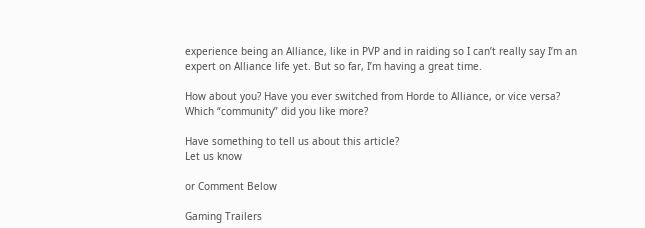experience being an Alliance, like in PVP and in raiding so I can’t really say I’m an expert on Alliance life yet. But so far, I’m having a great time.

How about you? Have you ever switched from Horde to Alliance, or vice versa? Which “community” did you like more?

Have something to tell us about this article?
Let us know

or Comment Below

Gaming Trailers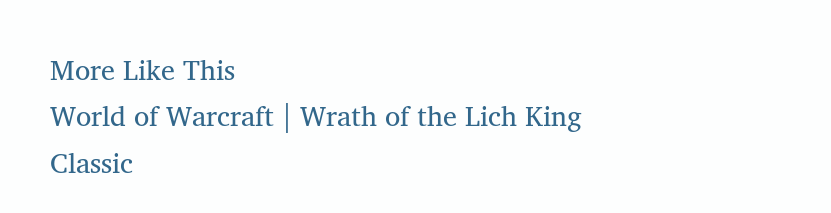More Like This
World of Warcraft | Wrath of the Lich King Classic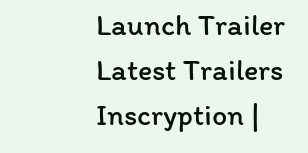Launch Trailer
Latest Trailers
Inscryption |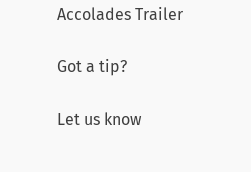Accolades Trailer

Got a tip?

Let us know